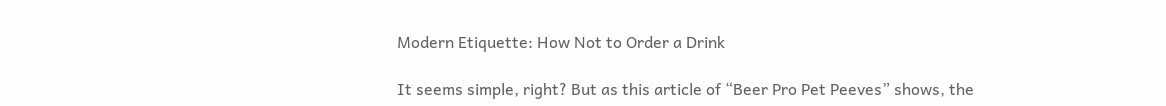Modern Etiquette: How Not to Order a Drink

It seems simple, right? But as this article of “Beer Pro Pet Peeves” shows, the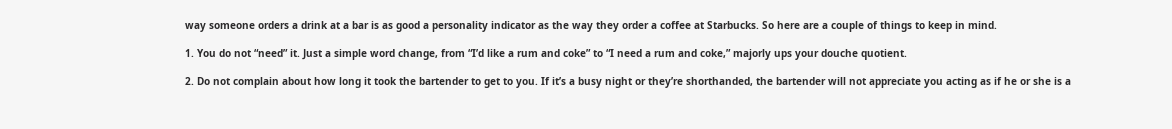way someone orders a drink at a bar is as good a personality indicator as the way they order a coffee at Starbucks. So here are a couple of things to keep in mind.

1. You do not “need” it. Just a simple word change, from “I’d like a rum and coke” to “I need a rum and coke,” majorly ups your douche quotient.

2. Do not complain about how long it took the bartender to get to you. If it’s a busy night or they’re shorthanded, the bartender will not appreciate you acting as if he or she is a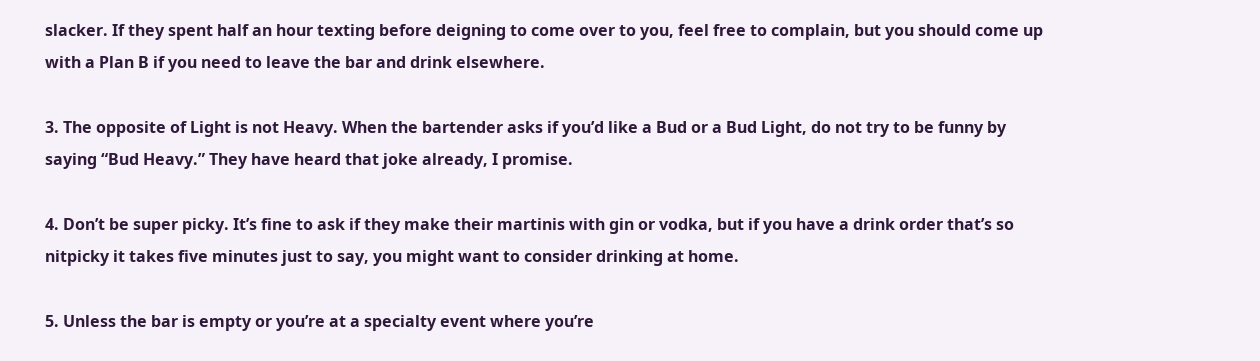slacker. If they spent half an hour texting before deigning to come over to you, feel free to complain, but you should come up with a Plan B if you need to leave the bar and drink elsewhere.

3. The opposite of Light is not Heavy. When the bartender asks if you’d like a Bud or a Bud Light, do not try to be funny by saying “Bud Heavy.” They have heard that joke already, I promise.

4. Don’t be super picky. It’s fine to ask if they make their martinis with gin or vodka, but if you have a drink order that’s so nitpicky it takes five minutes just to say, you might want to consider drinking at home.

5. Unless the bar is empty or you’re at a specialty event where you’re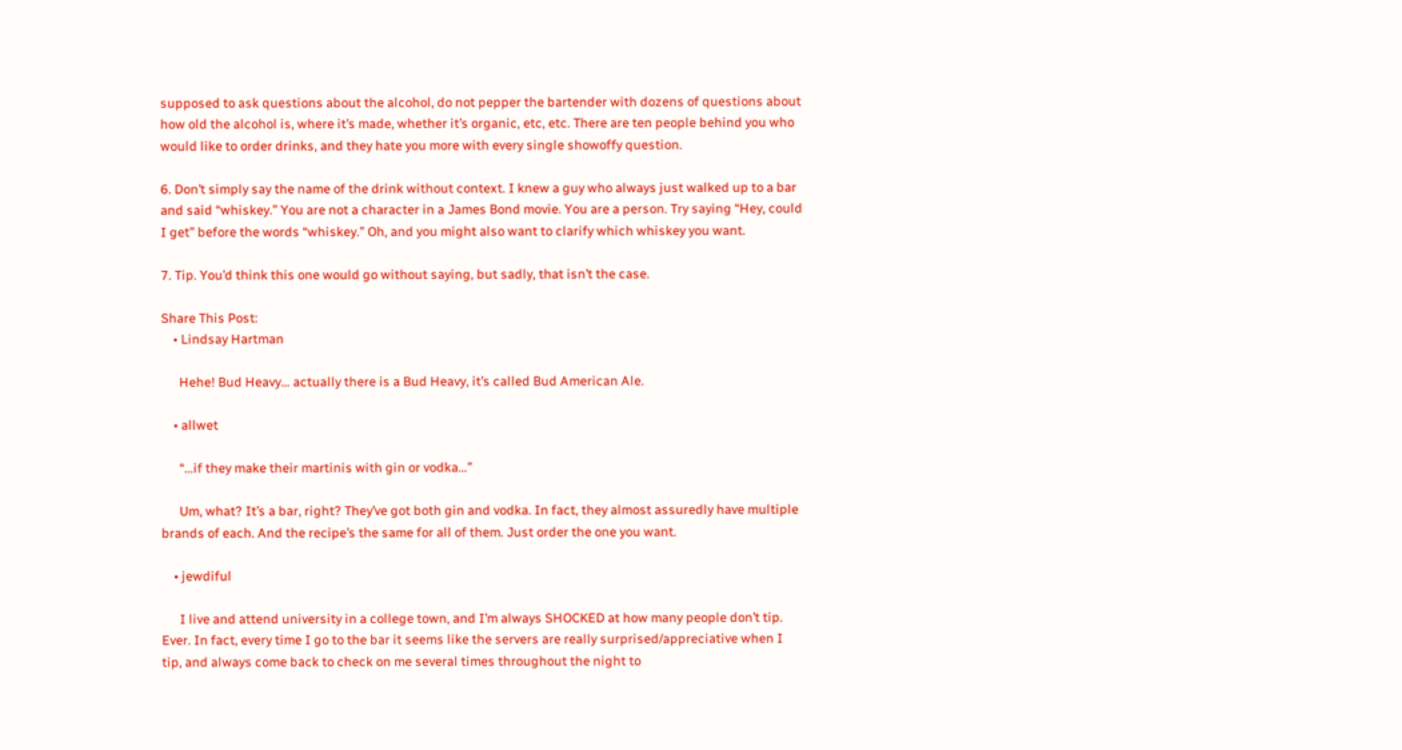supposed to ask questions about the alcohol, do not pepper the bartender with dozens of questions about how old the alcohol is, where it’s made, whether it’s organic, etc, etc. There are ten people behind you who would like to order drinks, and they hate you more with every single showoffy question.

6. Don’t simply say the name of the drink without context. I knew a guy who always just walked up to a bar and said “whiskey.” You are not a character in a James Bond movie. You are a person. Try saying “Hey, could I get” before the words “whiskey.” Oh, and you might also want to clarify which whiskey you want.

7. Tip. You’d think this one would go without saying, but sadly, that isn’t the case.

Share This Post:
    • Lindsay Hartman

      Hehe! Bud Heavy… actually there is a Bud Heavy, it’s called Bud American Ale.

    • allwet

      “…if they make their martinis with gin or vodka…”

      Um, what? It’s a bar, right? They’ve got both gin and vodka. In fact, they almost assuredly have multiple brands of each. And the recipe’s the same for all of them. Just order the one you want.

    • jewdiful

      I live and attend university in a college town, and I’m always SHOCKED at how many people don’t tip. Ever. In fact, every time I go to the bar it seems like the servers are really surprised/appreciative when I tip, and always come back to check on me several times throughout the night to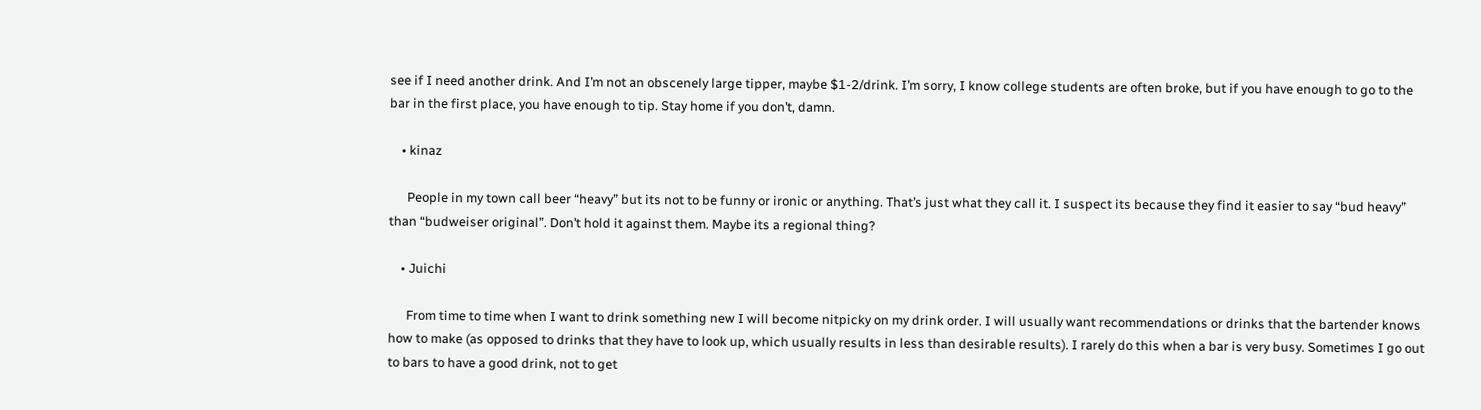see if I need another drink. And I’m not an obscenely large tipper, maybe $1-2/drink. I’m sorry, I know college students are often broke, but if you have enough to go to the bar in the first place, you have enough to tip. Stay home if you don’t, damn.

    • kinaz

      People in my town call beer “heavy” but its not to be funny or ironic or anything. That’s just what they call it. I suspect its because they find it easier to say “bud heavy” than “budweiser original”. Don’t hold it against them. Maybe its a regional thing?

    • Juichi

      From time to time when I want to drink something new I will become nitpicky on my drink order. I will usually want recommendations or drinks that the bartender knows how to make (as opposed to drinks that they have to look up, which usually results in less than desirable results). I rarely do this when a bar is very busy. Sometimes I go out to bars to have a good drink, not to get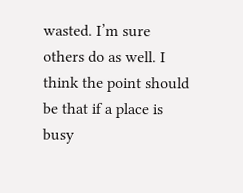wasted. I’m sure others do as well. I think the point should be that if a place is busy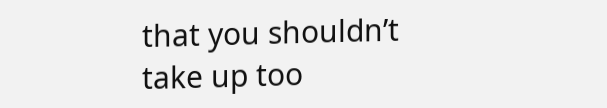that you shouldn’t take up too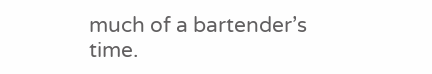much of a bartender’s time.